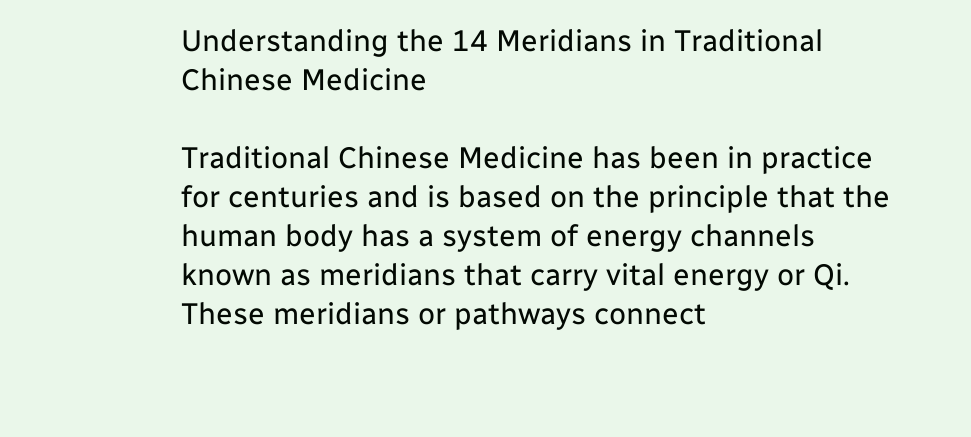Understanding the 14 Meridians in Traditional Chinese Medicine

Traditional Chinese Medicine has been in practice for centuries and is based on the principle that the human body has a system of energy channels known as meridians that carry vital energy or Qi. These meridians or pathways connect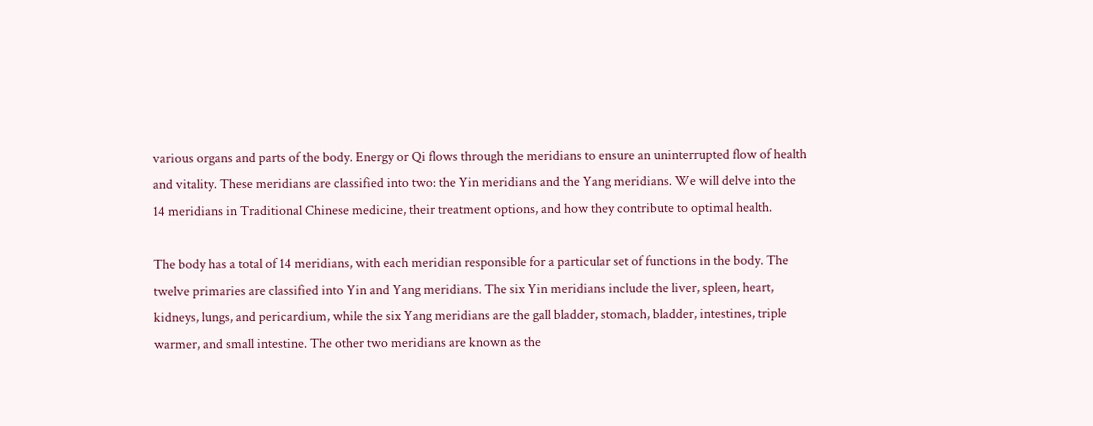various organs and parts of the body. Energy or Qi flows through the meridians to ensure an uninterrupted flow of health and vitality. These meridians are classified into two: the Yin meridians and the Yang meridians. We will delve into the 14 meridians in Traditional Chinese medicine, their treatment options, and how they contribute to optimal health.

The body has a total of 14 meridians, with each meridian responsible for a particular set of functions in the body. The twelve primaries are classified into Yin and Yang meridians. The six Yin meridians include the liver, spleen, heart, kidneys, lungs, and pericardium, while the six Yang meridians are the gall bladder, stomach, bladder, intestines, triple warmer, and small intestine. The other two meridians are known as the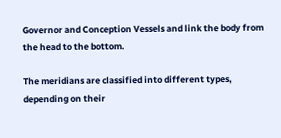Governor and Conception Vessels and link the body from the head to the bottom.

The meridians are classified into different types, depending on their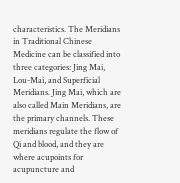characteristics. The Meridians in Traditional Chinese Medicine can be classified into three categories: Jing Mai, Lou-Mai, and Superficial Meridians. Jing Mai, which are also called Main Meridians, are the primary channels. These meridians regulate the flow of Qi and blood, and they are where acupoints for acupuncture and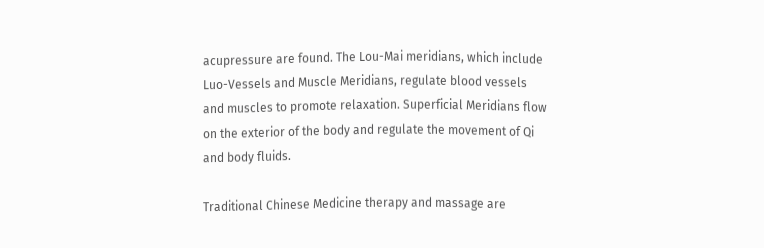acupressure are found. The Lou-Mai meridians, which include Luo-Vessels and Muscle Meridians, regulate blood vessels and muscles to promote relaxation. Superficial Meridians flow on the exterior of the body and regulate the movement of Qi and body fluids.

Traditional Chinese Medicine therapy and massage are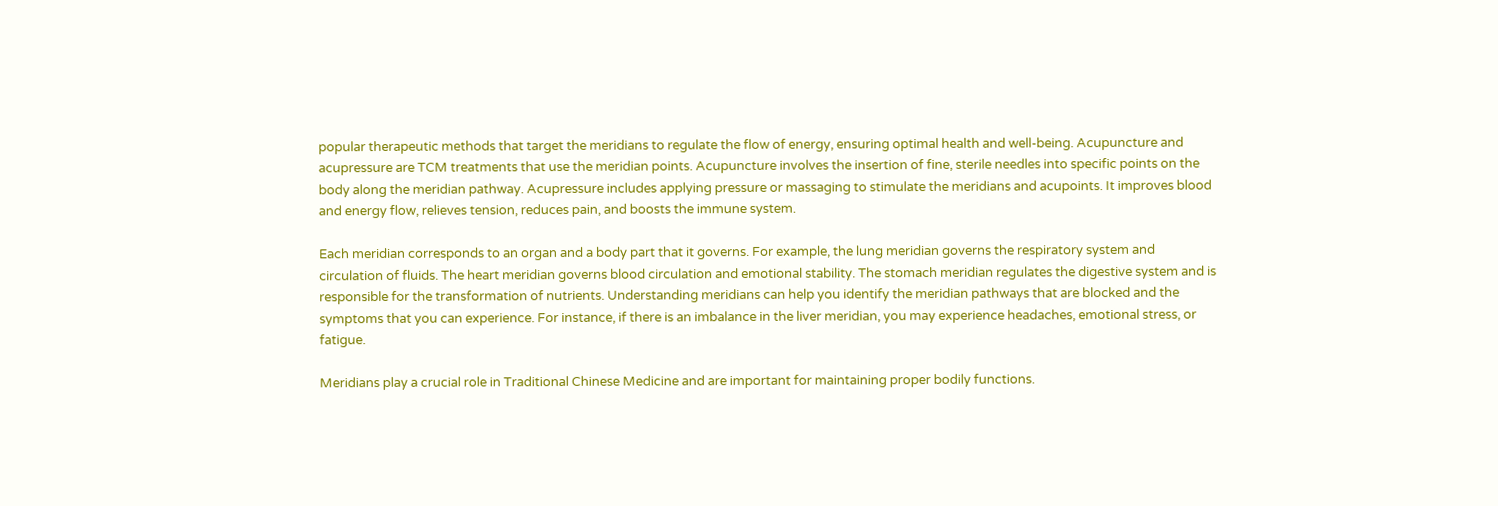popular therapeutic methods that target the meridians to regulate the flow of energy, ensuring optimal health and well-being. Acupuncture and acupressure are TCM treatments that use the meridian points. Acupuncture involves the insertion of fine, sterile needles into specific points on the body along the meridian pathway. Acupressure includes applying pressure or massaging to stimulate the meridians and acupoints. It improves blood and energy flow, relieves tension, reduces pain, and boosts the immune system.

Each meridian corresponds to an organ and a body part that it governs. For example, the lung meridian governs the respiratory system and circulation of fluids. The heart meridian governs blood circulation and emotional stability. The stomach meridian regulates the digestive system and is responsible for the transformation of nutrients. Understanding meridians can help you identify the meridian pathways that are blocked and the symptoms that you can experience. For instance, if there is an imbalance in the liver meridian, you may experience headaches, emotional stress, or fatigue.

Meridians play a crucial role in Traditional Chinese Medicine and are important for maintaining proper bodily functions.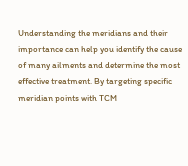Understanding the meridians and their importance can help you identify the cause of many ailments and determine the most effective treatment. By targeting specific meridian points with TCM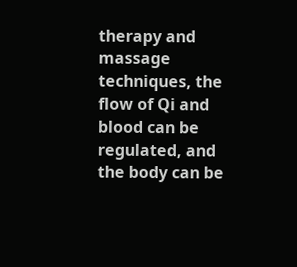therapy and massage techniques, the flow of Qi and blood can be regulated, and the body can be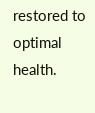restored to optimal health.